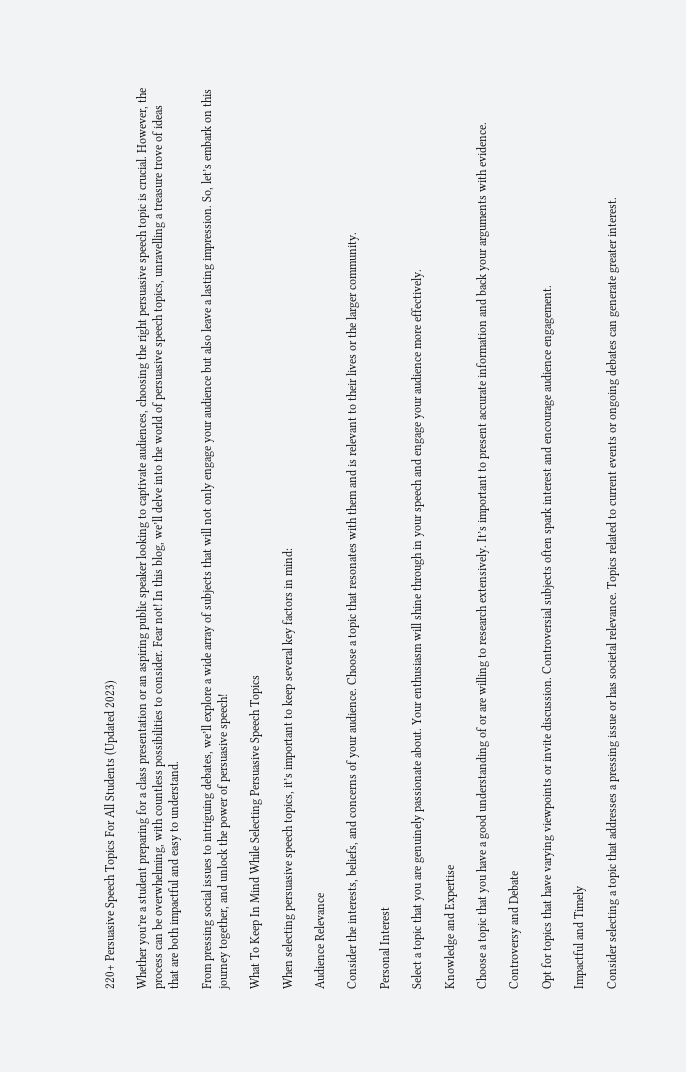220+ Persuasive Speech Topics For All Students (Updated 2023)

Whether you’re a student preparing for a class presentation or an aspiring public speaker looking to captivate audiences, choosing the right persuasive speech topic is crucial. However, the process can be overwhelming, with countless possibilities to consider. Fear not! In this blog, we’ll delve into the world of persuasive speech topics, unravelling a treasure trove of ideas that are both impactful and easy to understand.

From pressing social issues to intriguing debates, we’ll explore a wide array of subjects that will not only engage your audience but also leave a lasting impression. So, let’s embark on this journey together, and unlock the power of persuasive speech!

What To Keep In Mind While Selecting Persuasive Speech Topics

When selecting persuasive speech topics, it’s important to keep several key factors in mind:

Audience Relevance

Consider the interests, beliefs, and concerns of your audience. Choose a topic that resonates with them and is relevant to their lives or the larger community.

Personal Interest

Select a topic that you are genuinely passionate about. Your enthusiasm will shine through in your speech and engage your audience more effectively.

Knowledge and Expertise

Choose a topic that you have a good understanding of or are willing to research extensively. It’s important to present accurate information and back your arguments with evidence.

Controversy and Debate

Opt for topics that have varying viewpoints or invite discussion. Controversial subjects often spark interest and encourage audience engagement.

Impactful and Timely

Consider selecting a topic that addresses a pressing issue or has societal relevance. Topics related to current events or ongoing debates can generate greater interest.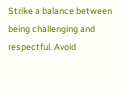Strike a balance between being challenging and respectful. Avoid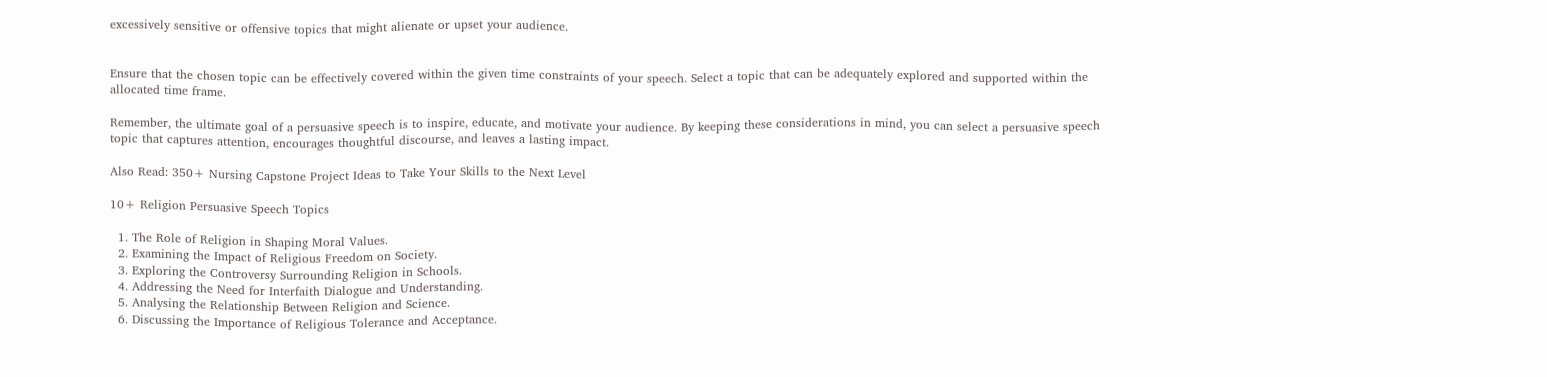excessively sensitive or offensive topics that might alienate or upset your audience.


Ensure that the chosen topic can be effectively covered within the given time constraints of your speech. Select a topic that can be adequately explored and supported within the allocated time frame.

Remember, the ultimate goal of a persuasive speech is to inspire, educate, and motivate your audience. By keeping these considerations in mind, you can select a persuasive speech topic that captures attention, encourages thoughtful discourse, and leaves a lasting impact.

Also Read: 350+ Nursing Capstone Project Ideas to Take Your Skills to the Next Level

10+ Religion Persuasive Speech Topics

  1. The Role of Religion in Shaping Moral Values.
  2. Examining the Impact of Religious Freedom on Society.
  3. Exploring the Controversy Surrounding Religion in Schools.
  4. Addressing the Need for Interfaith Dialogue and Understanding.
  5. Analysing the Relationship Between Religion and Science.
  6. Discussing the Importance of Religious Tolerance and Acceptance.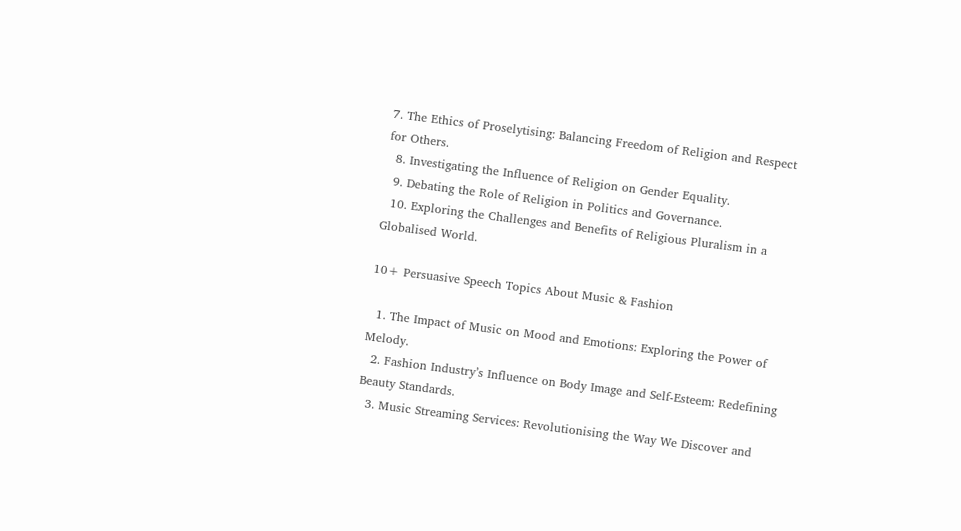7. The Ethics of Proselytising: Balancing Freedom of Religion and Respect for Others.
  8. Investigating the Influence of Religion on Gender Equality.
  9. Debating the Role of Religion in Politics and Governance.
  10. Exploring the Challenges and Benefits of Religious Pluralism in a Globalised World.

10+ Persuasive Speech Topics About Music & Fashion

  1. The Impact of Music on Mood and Emotions: Exploring the Power of Melody.
  2. Fashion Industry’s Influence on Body Image and Self-Esteem: Redefining Beauty Standards.
  3. Music Streaming Services: Revolutionising the Way We Discover and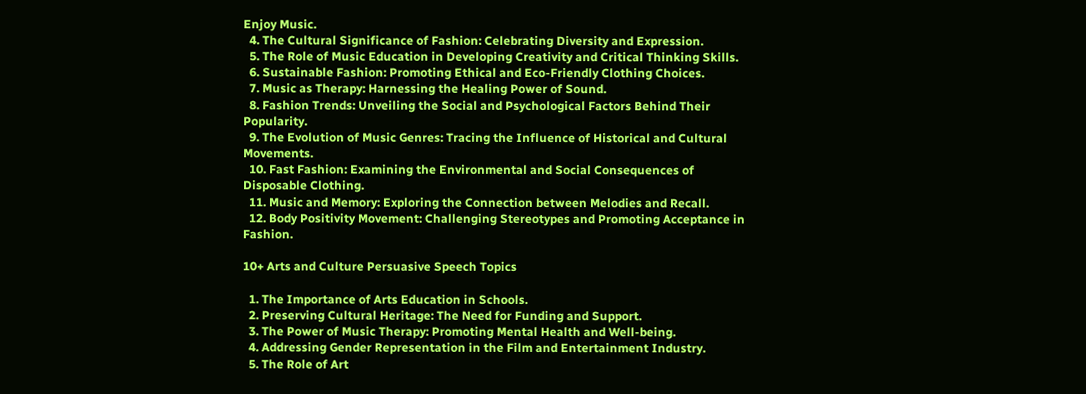Enjoy Music.
  4. The Cultural Significance of Fashion: Celebrating Diversity and Expression.
  5. The Role of Music Education in Developing Creativity and Critical Thinking Skills.
  6. Sustainable Fashion: Promoting Ethical and Eco-Friendly Clothing Choices.
  7. Music as Therapy: Harnessing the Healing Power of Sound.
  8. Fashion Trends: Unveiling the Social and Psychological Factors Behind Their Popularity.
  9. The Evolution of Music Genres: Tracing the Influence of Historical and Cultural Movements.
  10. Fast Fashion: Examining the Environmental and Social Consequences of Disposable Clothing.
  11. Music and Memory: Exploring the Connection between Melodies and Recall.
  12. Body Positivity Movement: Challenging Stereotypes and Promoting Acceptance in Fashion.

10+ Arts and Culture Persuasive Speech Topics

  1. The Importance of Arts Education in Schools.
  2. Preserving Cultural Heritage: The Need for Funding and Support.
  3. The Power of Music Therapy: Promoting Mental Health and Well-being.
  4. Addressing Gender Representation in the Film and Entertainment Industry.
  5. The Role of Art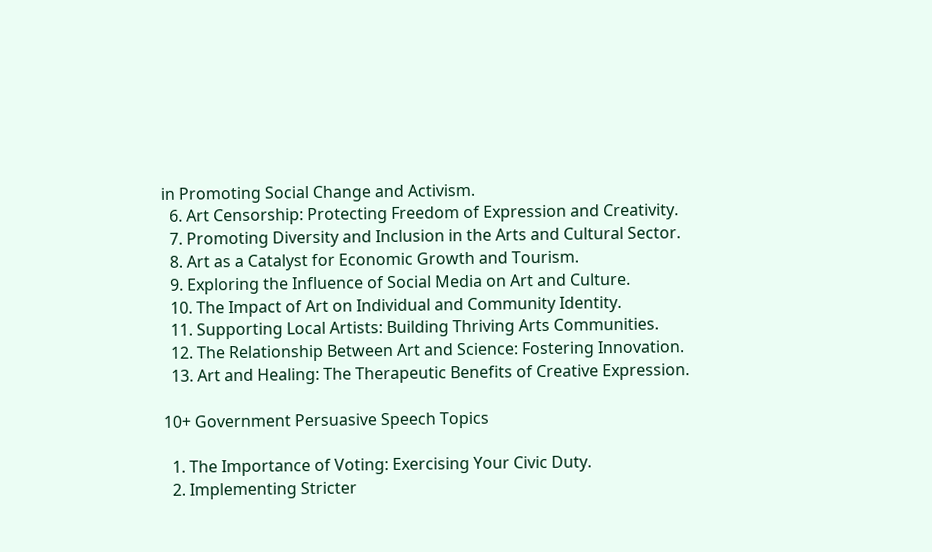in Promoting Social Change and Activism.
  6. Art Censorship: Protecting Freedom of Expression and Creativity.
  7. Promoting Diversity and Inclusion in the Arts and Cultural Sector.
  8. Art as a Catalyst for Economic Growth and Tourism.
  9. Exploring the Influence of Social Media on Art and Culture.
  10. The Impact of Art on Individual and Community Identity.
  11. Supporting Local Artists: Building Thriving Arts Communities.
  12. The Relationship Between Art and Science: Fostering Innovation.
  13. Art and Healing: The Therapeutic Benefits of Creative Expression.

10+ Government Persuasive Speech Topics

  1. The Importance of Voting: Exercising Your Civic Duty.
  2. Implementing Stricter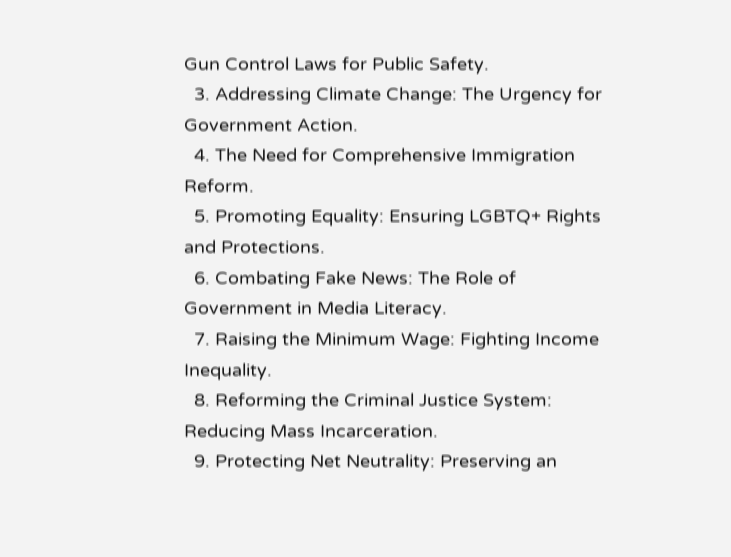Gun Control Laws for Public Safety.
  3. Addressing Climate Change: The Urgency for Government Action.
  4. The Need for Comprehensive Immigration Reform.
  5. Promoting Equality: Ensuring LGBTQ+ Rights and Protections.
  6. Combating Fake News: The Role of Government in Media Literacy.
  7. Raising the Minimum Wage: Fighting Income Inequality.
  8. Reforming the Criminal Justice System: Reducing Mass Incarceration.
  9. Protecting Net Neutrality: Preserving an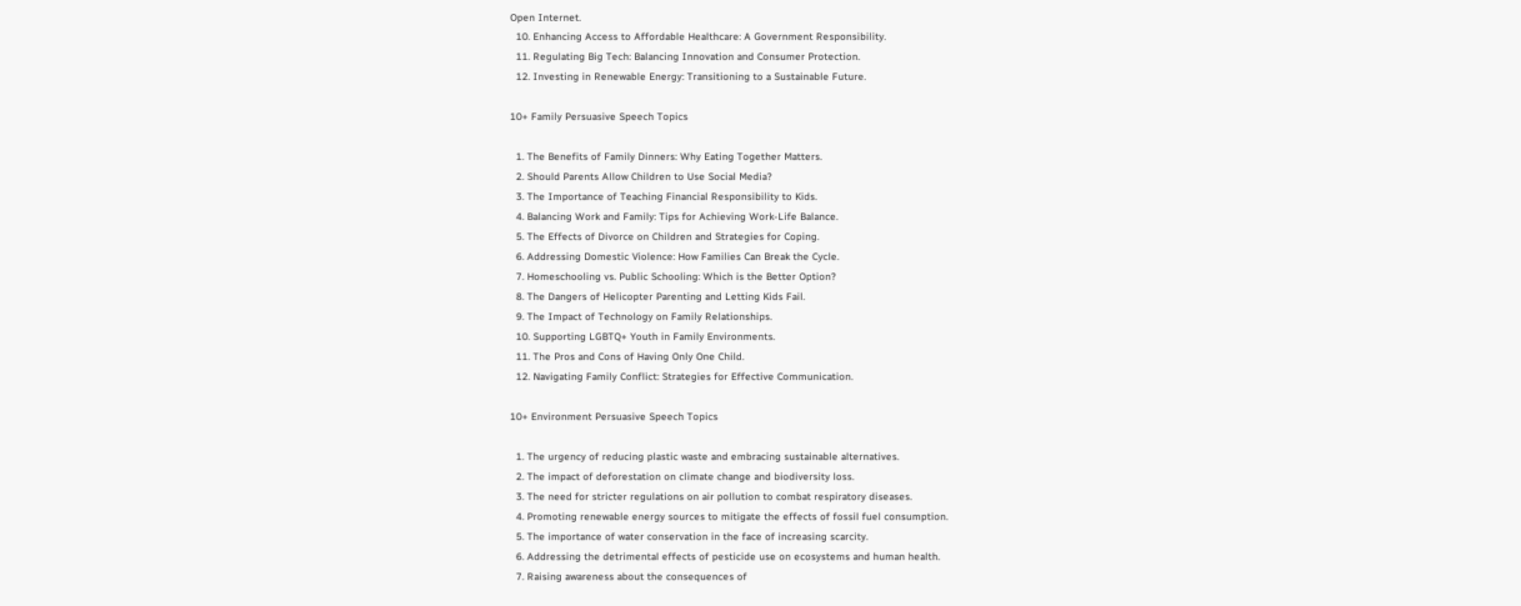Open Internet.
  10. Enhancing Access to Affordable Healthcare: A Government Responsibility.
  11. Regulating Big Tech: Balancing Innovation and Consumer Protection.
  12. Investing in Renewable Energy: Transitioning to a Sustainable Future.

10+ Family Persuasive Speech Topics

  1. The Benefits of Family Dinners: Why Eating Together Matters.
  2. Should Parents Allow Children to Use Social Media?
  3. The Importance of Teaching Financial Responsibility to Kids.
  4. Balancing Work and Family: Tips for Achieving Work-Life Balance.
  5. The Effects of Divorce on Children and Strategies for Coping.
  6. Addressing Domestic Violence: How Families Can Break the Cycle.
  7. Homeschooling vs. Public Schooling: Which is the Better Option?
  8. The Dangers of Helicopter Parenting and Letting Kids Fail.
  9. The Impact of Technology on Family Relationships.
  10. Supporting LGBTQ+ Youth in Family Environments.
  11. The Pros and Cons of Having Only One Child.
  12. Navigating Family Conflict: Strategies for Effective Communication.

10+ Environment Persuasive Speech Topics

  1. The urgency of reducing plastic waste and embracing sustainable alternatives.
  2. The impact of deforestation on climate change and biodiversity loss.
  3. The need for stricter regulations on air pollution to combat respiratory diseases.
  4. Promoting renewable energy sources to mitigate the effects of fossil fuel consumption.
  5. The importance of water conservation in the face of increasing scarcity.
  6. Addressing the detrimental effects of pesticide use on ecosystems and human health.
  7. Raising awareness about the consequences of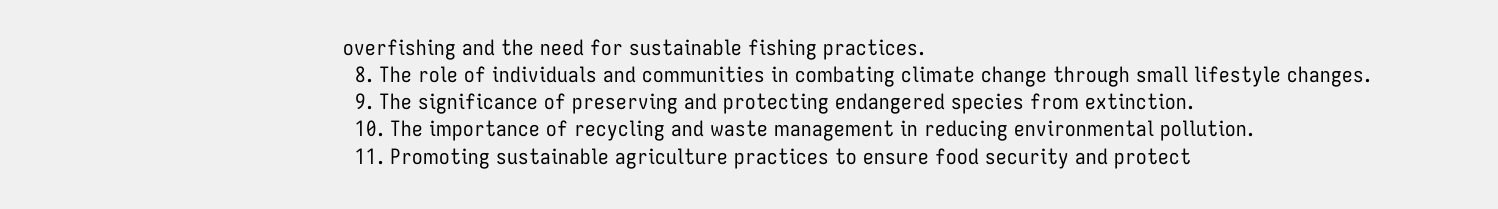overfishing and the need for sustainable fishing practices.
  8. The role of individuals and communities in combating climate change through small lifestyle changes.
  9. The significance of preserving and protecting endangered species from extinction.
  10. The importance of recycling and waste management in reducing environmental pollution.
  11. Promoting sustainable agriculture practices to ensure food security and protect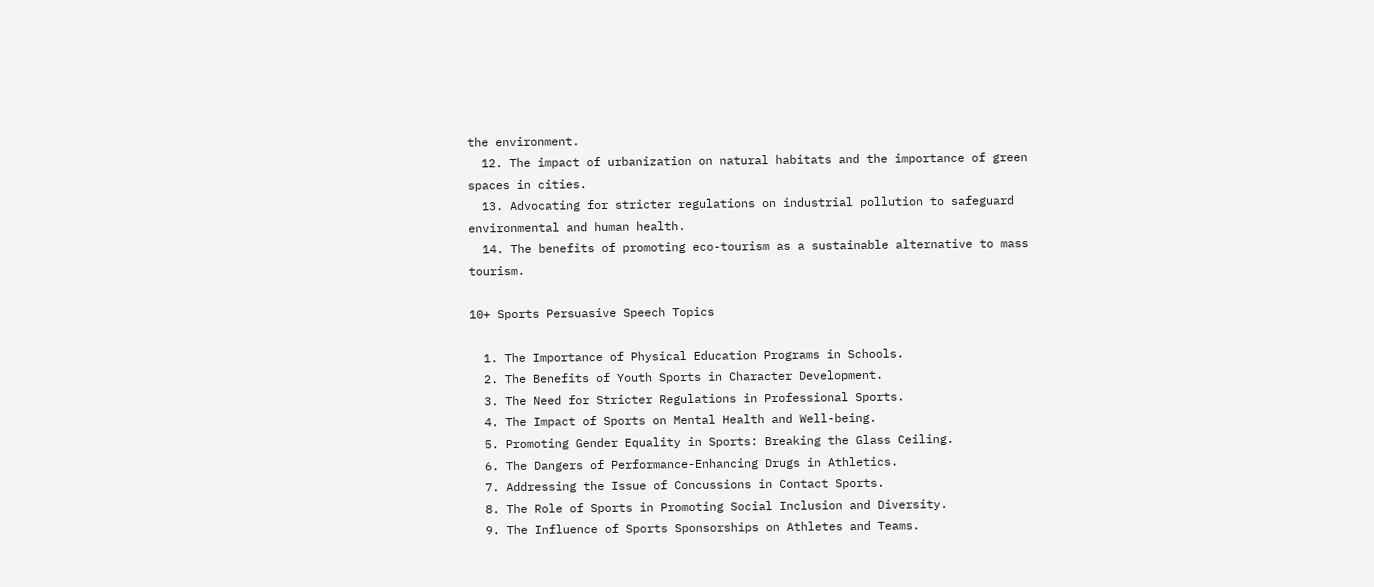the environment.
  12. The impact of urbanization on natural habitats and the importance of green spaces in cities.
  13. Advocating for stricter regulations on industrial pollution to safeguard environmental and human health.
  14. The benefits of promoting eco-tourism as a sustainable alternative to mass tourism.

10+ Sports Persuasive Speech Topics

  1. The Importance of Physical Education Programs in Schools.
  2. The Benefits of Youth Sports in Character Development.
  3. The Need for Stricter Regulations in Professional Sports.
  4. The Impact of Sports on Mental Health and Well-being.
  5. Promoting Gender Equality in Sports: Breaking the Glass Ceiling.
  6. The Dangers of Performance-Enhancing Drugs in Athletics.
  7. Addressing the Issue of Concussions in Contact Sports.
  8. The Role of Sports in Promoting Social Inclusion and Diversity.
  9. The Influence of Sports Sponsorships on Athletes and Teams.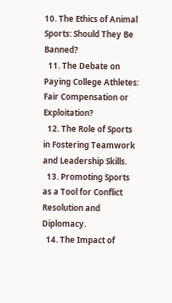10. The Ethics of Animal Sports: Should They Be Banned?
  11. The Debate on Paying College Athletes: Fair Compensation or Exploitation?
  12. The Role of Sports in Fostering Teamwork and Leadership Skills.
  13. Promoting Sports as a Tool for Conflict Resolution and Diplomacy.
  14. The Impact of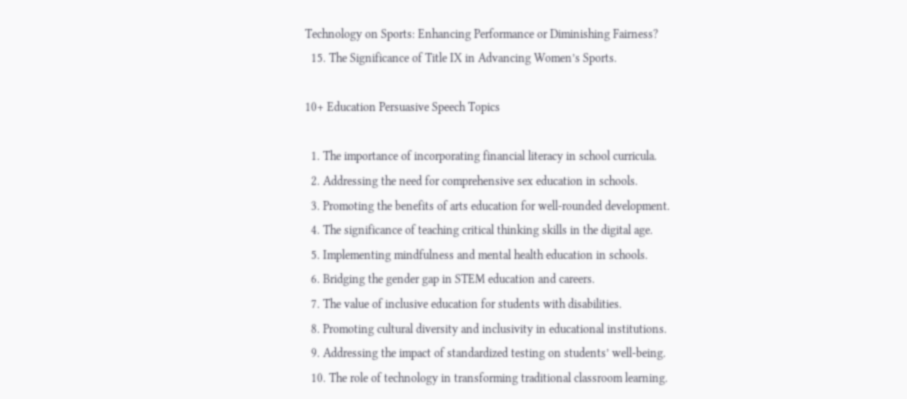Technology on Sports: Enhancing Performance or Diminishing Fairness?
  15. The Significance of Title IX in Advancing Women’s Sports.

10+ Education Persuasive Speech Topics

  1. The importance of incorporating financial literacy in school curricula.
  2. Addressing the need for comprehensive sex education in schools.
  3. Promoting the benefits of arts education for well-rounded development.
  4. The significance of teaching critical thinking skills in the digital age.
  5. Implementing mindfulness and mental health education in schools.
  6. Bridging the gender gap in STEM education and careers.
  7. The value of inclusive education for students with disabilities.
  8. Promoting cultural diversity and inclusivity in educational institutions.
  9. Addressing the impact of standardized testing on students’ well-being.
  10. The role of technology in transforming traditional classroom learning.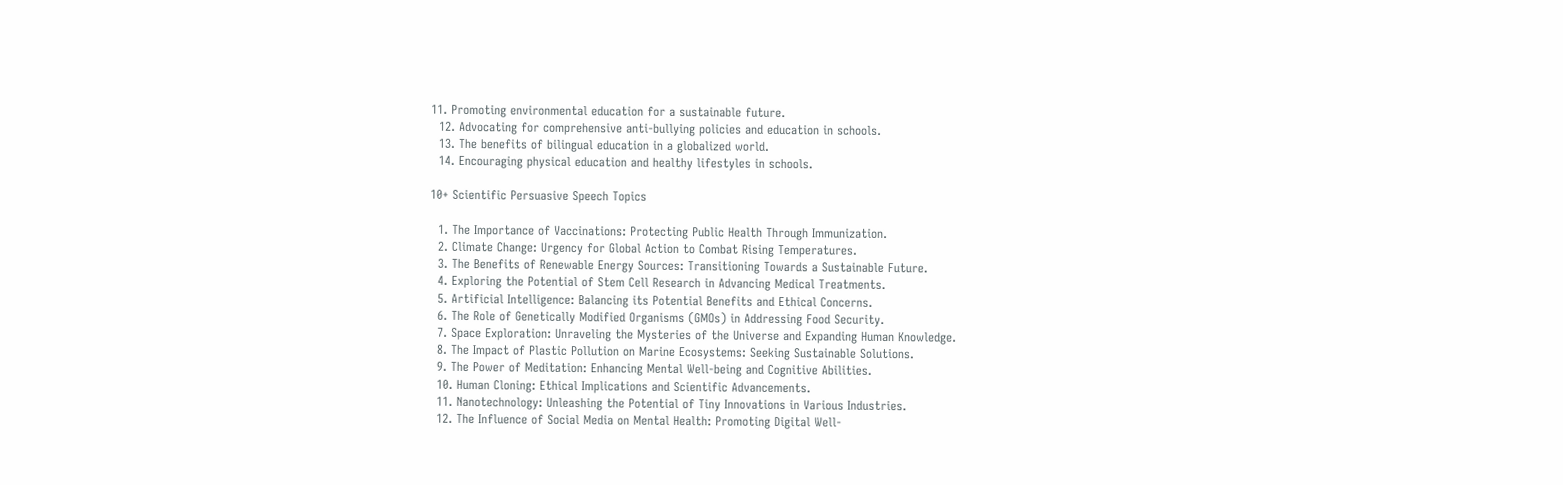11. Promoting environmental education for a sustainable future.
  12. Advocating for comprehensive anti-bullying policies and education in schools.
  13. The benefits of bilingual education in a globalized world.
  14. Encouraging physical education and healthy lifestyles in schools.

10+ Scientific Persuasive Speech Topics

  1. The Importance of Vaccinations: Protecting Public Health Through Immunization.
  2. Climate Change: Urgency for Global Action to Combat Rising Temperatures.
  3. The Benefits of Renewable Energy Sources: Transitioning Towards a Sustainable Future.
  4. Exploring the Potential of Stem Cell Research in Advancing Medical Treatments.
  5. Artificial Intelligence: Balancing its Potential Benefits and Ethical Concerns.
  6. The Role of Genetically Modified Organisms (GMOs) in Addressing Food Security.
  7. Space Exploration: Unraveling the Mysteries of the Universe and Expanding Human Knowledge.
  8. The Impact of Plastic Pollution on Marine Ecosystems: Seeking Sustainable Solutions.
  9. The Power of Meditation: Enhancing Mental Well-being and Cognitive Abilities.
  10. Human Cloning: Ethical Implications and Scientific Advancements.
  11. Nanotechnology: Unleashing the Potential of Tiny Innovations in Various Industries.
  12. The Influence of Social Media on Mental Health: Promoting Digital Well-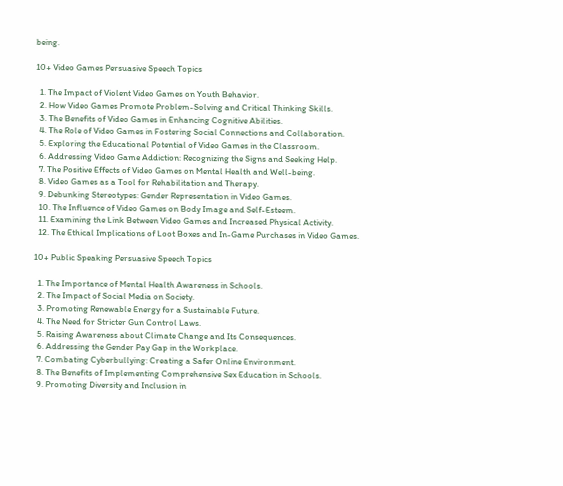being.

10+ Video Games Persuasive Speech Topics

  1. The Impact of Violent Video Games on Youth Behavior.
  2. How Video Games Promote Problem-Solving and Critical Thinking Skills.
  3. The Benefits of Video Games in Enhancing Cognitive Abilities.
  4. The Role of Video Games in Fostering Social Connections and Collaboration.
  5. Exploring the Educational Potential of Video Games in the Classroom.
  6. Addressing Video Game Addiction: Recognizing the Signs and Seeking Help.
  7. The Positive Effects of Video Games on Mental Health and Well-being.
  8. Video Games as a Tool for Rehabilitation and Therapy.
  9. Debunking Stereotypes: Gender Representation in Video Games.
  10. The Influence of Video Games on Body Image and Self-Esteem.
  11. Examining the Link Between Video Games and Increased Physical Activity.
  12. The Ethical Implications of Loot Boxes and In-Game Purchases in Video Games.

10+ Public Speaking Persuasive Speech Topics

  1. The Importance of Mental Health Awareness in Schools.
  2. The Impact of Social Media on Society.
  3. Promoting Renewable Energy for a Sustainable Future.
  4. The Need for Stricter Gun Control Laws.
  5. Raising Awareness about Climate Change and Its Consequences.
  6. Addressing the Gender Pay Gap in the Workplace.
  7. Combating Cyberbullying: Creating a Safer Online Environment.
  8. The Benefits of Implementing Comprehensive Sex Education in Schools.
  9. Promoting Diversity and Inclusion in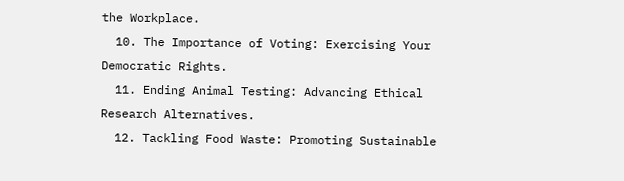the Workplace.
  10. The Importance of Voting: Exercising Your Democratic Rights.
  11. Ending Animal Testing: Advancing Ethical Research Alternatives.
  12. Tackling Food Waste: Promoting Sustainable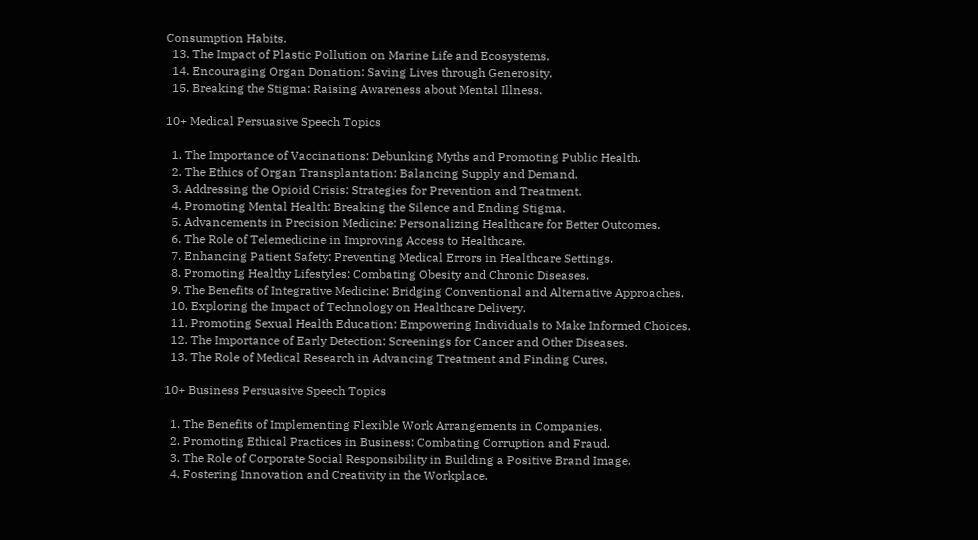Consumption Habits.
  13. The Impact of Plastic Pollution on Marine Life and Ecosystems.
  14. Encouraging Organ Donation: Saving Lives through Generosity.
  15. Breaking the Stigma: Raising Awareness about Mental Illness.

10+ Medical Persuasive Speech Topics

  1. The Importance of Vaccinations: Debunking Myths and Promoting Public Health.
  2. The Ethics of Organ Transplantation: Balancing Supply and Demand.
  3. Addressing the Opioid Crisis: Strategies for Prevention and Treatment.
  4. Promoting Mental Health: Breaking the Silence and Ending Stigma.
  5. Advancements in Precision Medicine: Personalizing Healthcare for Better Outcomes.
  6. The Role of Telemedicine in Improving Access to Healthcare.
  7. Enhancing Patient Safety: Preventing Medical Errors in Healthcare Settings.
  8. Promoting Healthy Lifestyles: Combating Obesity and Chronic Diseases.
  9. The Benefits of Integrative Medicine: Bridging Conventional and Alternative Approaches.
  10. Exploring the Impact of Technology on Healthcare Delivery.
  11. Promoting Sexual Health Education: Empowering Individuals to Make Informed Choices.
  12. The Importance of Early Detection: Screenings for Cancer and Other Diseases.
  13. The Role of Medical Research in Advancing Treatment and Finding Cures.

10+ Business Persuasive Speech Topics

  1. The Benefits of Implementing Flexible Work Arrangements in Companies.
  2. Promoting Ethical Practices in Business: Combating Corruption and Fraud.
  3. The Role of Corporate Social Responsibility in Building a Positive Brand Image.
  4. Fostering Innovation and Creativity in the Workplace.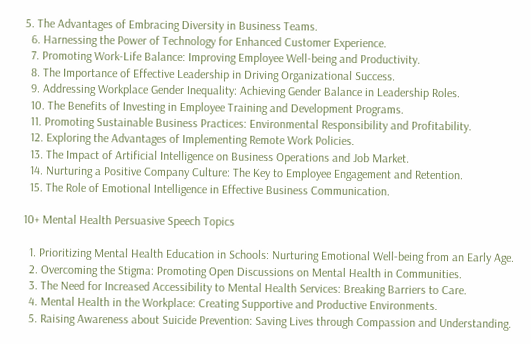5. The Advantages of Embracing Diversity in Business Teams.
  6. Harnessing the Power of Technology for Enhanced Customer Experience.
  7. Promoting Work-Life Balance: Improving Employee Well-being and Productivity.
  8. The Importance of Effective Leadership in Driving Organizational Success.
  9. Addressing Workplace Gender Inequality: Achieving Gender Balance in Leadership Roles.
  10. The Benefits of Investing in Employee Training and Development Programs.
  11. Promoting Sustainable Business Practices: Environmental Responsibility and Profitability.
  12. Exploring the Advantages of Implementing Remote Work Policies.
  13. The Impact of Artificial Intelligence on Business Operations and Job Market.
  14. Nurturing a Positive Company Culture: The Key to Employee Engagement and Retention.
  15. The Role of Emotional Intelligence in Effective Business Communication.

10+ Mental Health Persuasive Speech Topics

  1. Prioritizing Mental Health Education in Schools: Nurturing Emotional Well-being from an Early Age.
  2. Overcoming the Stigma: Promoting Open Discussions on Mental Health in Communities.
  3. The Need for Increased Accessibility to Mental Health Services: Breaking Barriers to Care.
  4. Mental Health in the Workplace: Creating Supportive and Productive Environments.
  5. Raising Awareness about Suicide Prevention: Saving Lives through Compassion and Understanding.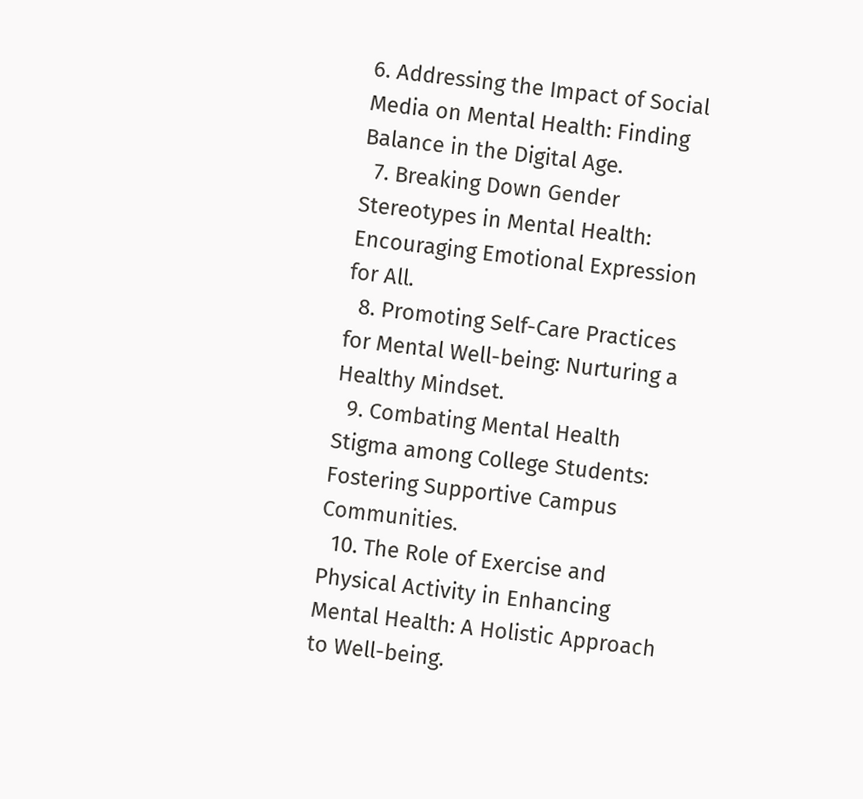6. Addressing the Impact of Social Media on Mental Health: Finding Balance in the Digital Age.
  7. Breaking Down Gender Stereotypes in Mental Health: Encouraging Emotional Expression for All.
  8. Promoting Self-Care Practices for Mental Well-being: Nurturing a Healthy Mindset.
  9. Combating Mental Health Stigma among College Students: Fostering Supportive Campus Communities.
  10. The Role of Exercise and Physical Activity in Enhancing Mental Health: A Holistic Approach to Well-being.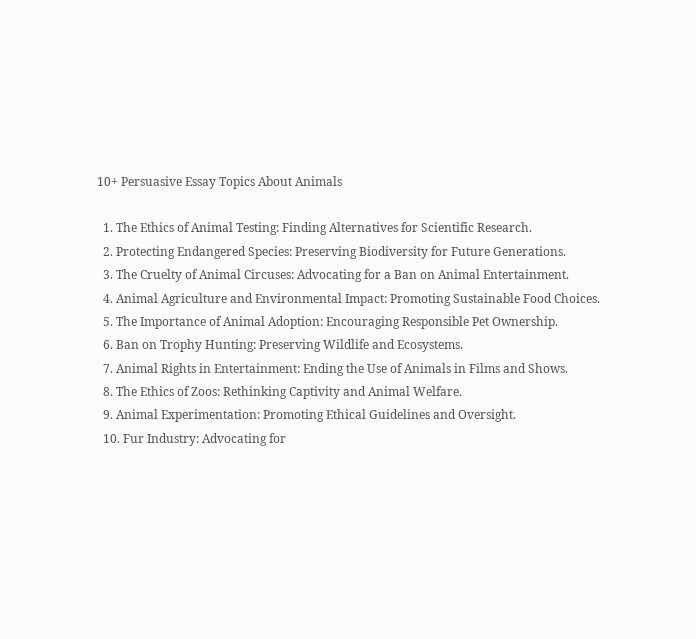10+ Persuasive Essay Topics About Animals

  1. The Ethics of Animal Testing: Finding Alternatives for Scientific Research.
  2. Protecting Endangered Species: Preserving Biodiversity for Future Generations.
  3. The Cruelty of Animal Circuses: Advocating for a Ban on Animal Entertainment.
  4. Animal Agriculture and Environmental Impact: Promoting Sustainable Food Choices.
  5. The Importance of Animal Adoption: Encouraging Responsible Pet Ownership.
  6. Ban on Trophy Hunting: Preserving Wildlife and Ecosystems.
  7. Animal Rights in Entertainment: Ending the Use of Animals in Films and Shows.
  8. The Ethics of Zoos: Rethinking Captivity and Animal Welfare.
  9. Animal Experimentation: Promoting Ethical Guidelines and Oversight.
  10. Fur Industry: Advocating for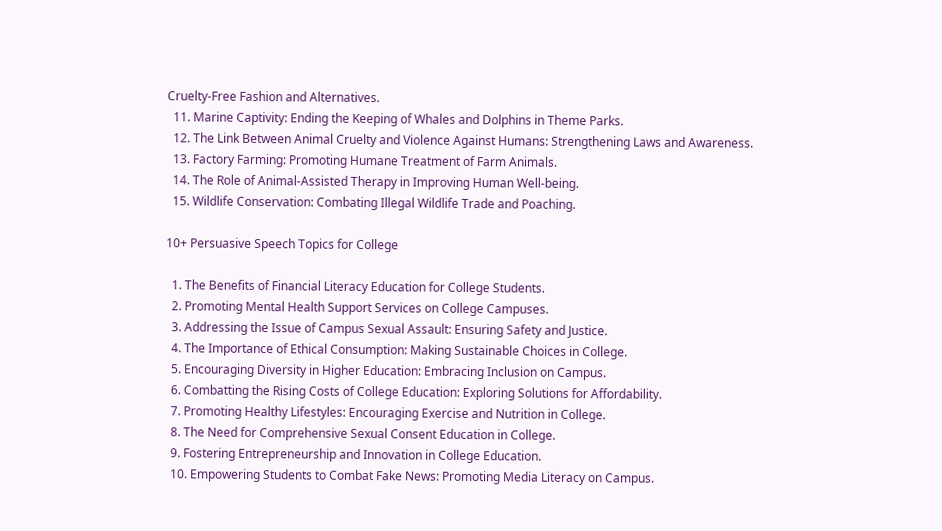Cruelty-Free Fashion and Alternatives.
  11. Marine Captivity: Ending the Keeping of Whales and Dolphins in Theme Parks.
  12. The Link Between Animal Cruelty and Violence Against Humans: Strengthening Laws and Awareness.
  13. Factory Farming: Promoting Humane Treatment of Farm Animals.
  14. The Role of Animal-Assisted Therapy in Improving Human Well-being.
  15. Wildlife Conservation: Combating Illegal Wildlife Trade and Poaching.

10+ Persuasive Speech Topics for College

  1. The Benefits of Financial Literacy Education for College Students.
  2. Promoting Mental Health Support Services on College Campuses.
  3. Addressing the Issue of Campus Sexual Assault: Ensuring Safety and Justice.
  4. The Importance of Ethical Consumption: Making Sustainable Choices in College.
  5. Encouraging Diversity in Higher Education: Embracing Inclusion on Campus.
  6. Combatting the Rising Costs of College Education: Exploring Solutions for Affordability.
  7. Promoting Healthy Lifestyles: Encouraging Exercise and Nutrition in College.
  8. The Need for Comprehensive Sexual Consent Education in College.
  9. Fostering Entrepreneurship and Innovation in College Education.
  10. Empowering Students to Combat Fake News: Promoting Media Literacy on Campus.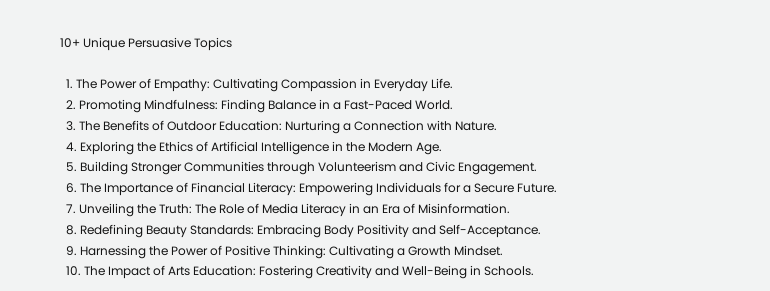10+ Unique Persuasive Topics

  1. The Power of Empathy: Cultivating Compassion in Everyday Life.
  2. Promoting Mindfulness: Finding Balance in a Fast-Paced World.
  3. The Benefits of Outdoor Education: Nurturing a Connection with Nature.
  4. Exploring the Ethics of Artificial Intelligence in the Modern Age.
  5. Building Stronger Communities through Volunteerism and Civic Engagement.
  6. The Importance of Financial Literacy: Empowering Individuals for a Secure Future.
  7. Unveiling the Truth: The Role of Media Literacy in an Era of Misinformation.
  8. Redefining Beauty Standards: Embracing Body Positivity and Self-Acceptance.
  9. Harnessing the Power of Positive Thinking: Cultivating a Growth Mindset.
  10. The Impact of Arts Education: Fostering Creativity and Well-Being in Schools.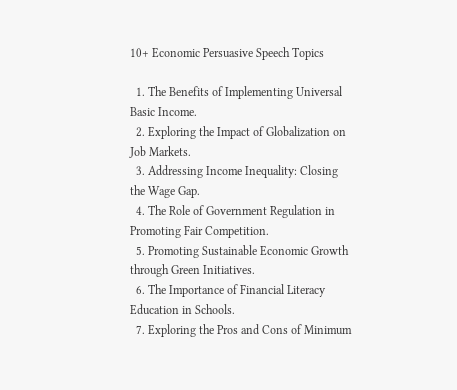10+ Economic Persuasive Speech Topics

  1. The Benefits of Implementing Universal Basic Income.
  2. Exploring the Impact of Globalization on Job Markets.
  3. Addressing Income Inequality: Closing the Wage Gap.
  4. The Role of Government Regulation in Promoting Fair Competition.
  5. Promoting Sustainable Economic Growth through Green Initiatives.
  6. The Importance of Financial Literacy Education in Schools.
  7. Exploring the Pros and Cons of Minimum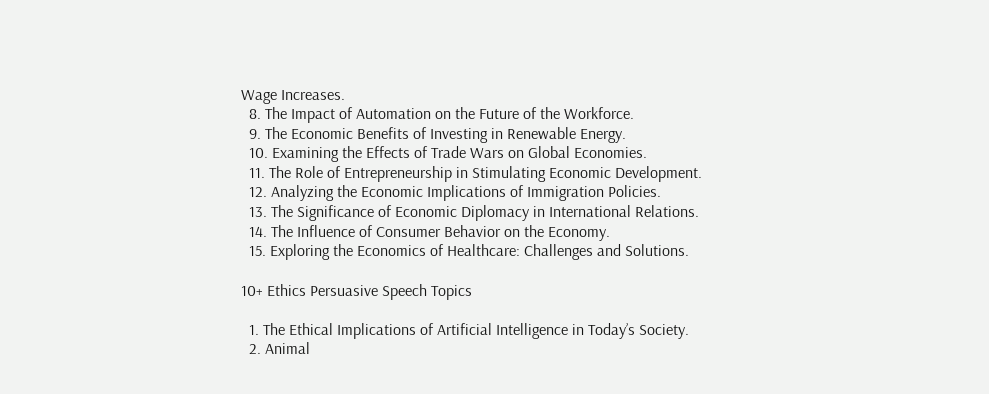Wage Increases.
  8. The Impact of Automation on the Future of the Workforce.
  9. The Economic Benefits of Investing in Renewable Energy.
  10. Examining the Effects of Trade Wars on Global Economies.
  11. The Role of Entrepreneurship in Stimulating Economic Development.
  12. Analyzing the Economic Implications of Immigration Policies.
  13. The Significance of Economic Diplomacy in International Relations.
  14. The Influence of Consumer Behavior on the Economy.
  15. Exploring the Economics of Healthcare: Challenges and Solutions.

10+ Ethics Persuasive Speech Topics

  1. The Ethical Implications of Artificial Intelligence in Today’s Society.
  2. Animal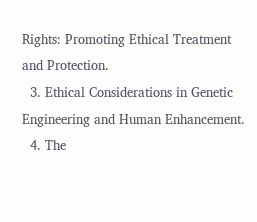Rights: Promoting Ethical Treatment and Protection.
  3. Ethical Considerations in Genetic Engineering and Human Enhancement.
  4. The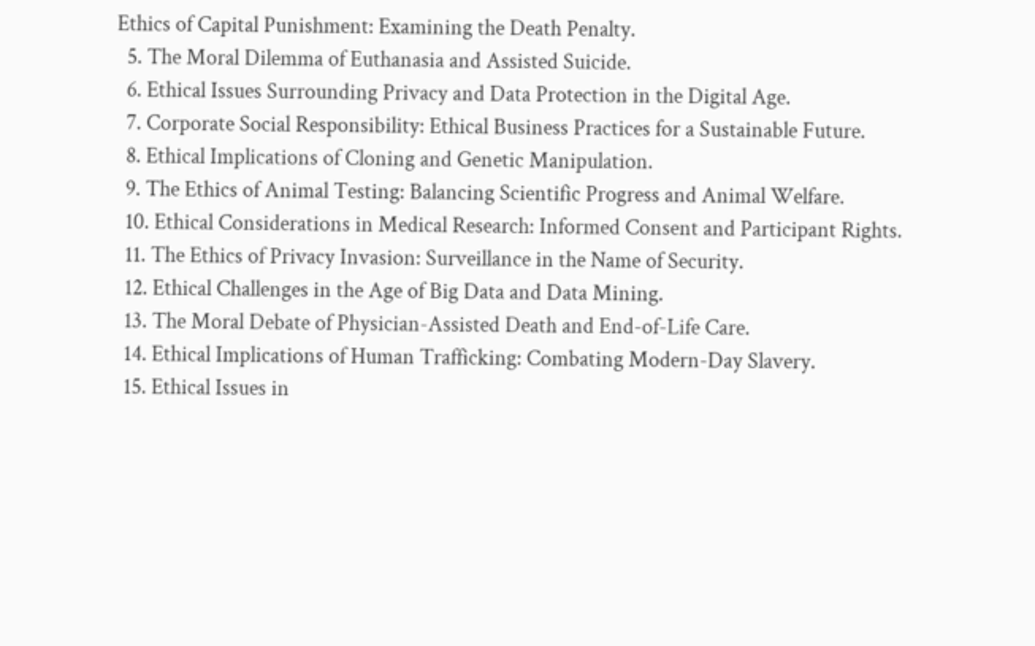Ethics of Capital Punishment: Examining the Death Penalty.
  5. The Moral Dilemma of Euthanasia and Assisted Suicide.
  6. Ethical Issues Surrounding Privacy and Data Protection in the Digital Age.
  7. Corporate Social Responsibility: Ethical Business Practices for a Sustainable Future.
  8. Ethical Implications of Cloning and Genetic Manipulation.
  9. The Ethics of Animal Testing: Balancing Scientific Progress and Animal Welfare.
  10. Ethical Considerations in Medical Research: Informed Consent and Participant Rights.
  11. The Ethics of Privacy Invasion: Surveillance in the Name of Security.
  12. Ethical Challenges in the Age of Big Data and Data Mining.
  13. The Moral Debate of Physician-Assisted Death and End-of-Life Care.
  14. Ethical Implications of Human Trafficking: Combating Modern-Day Slavery.
  15. Ethical Issues in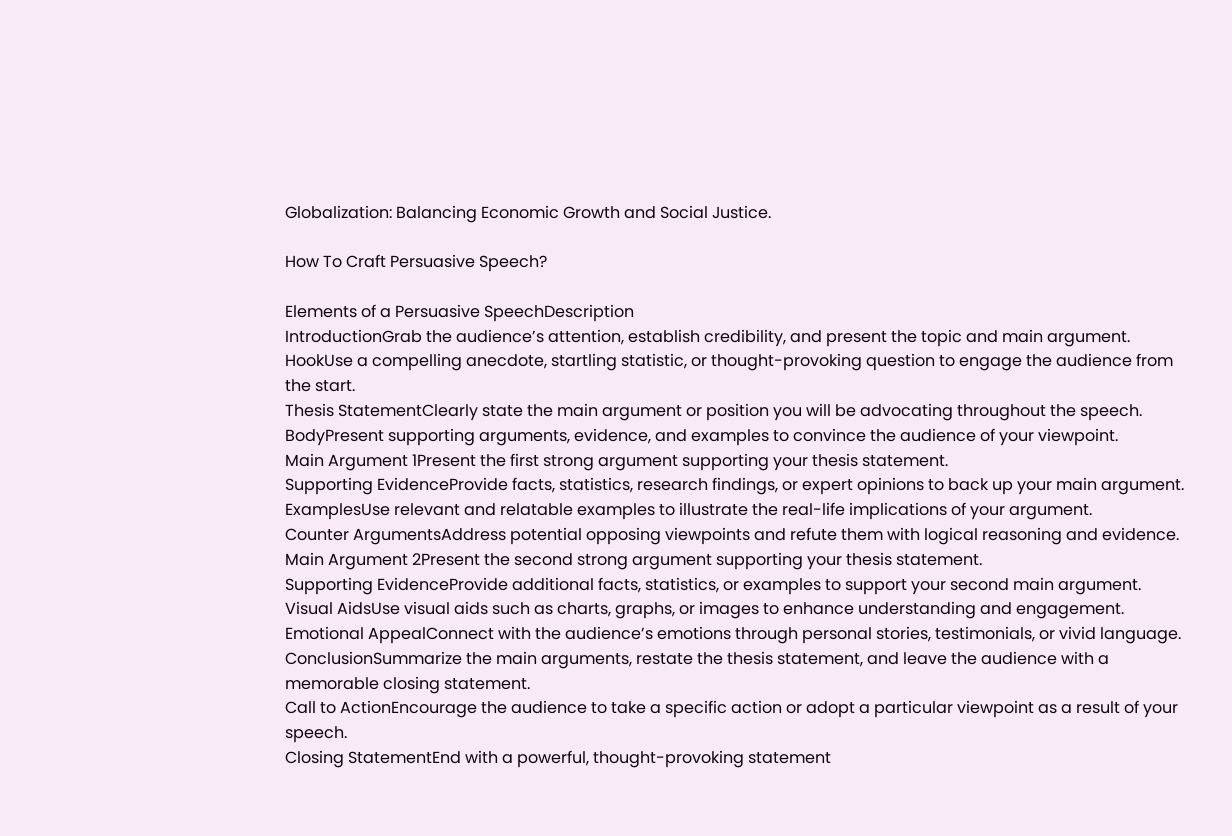Globalization: Balancing Economic Growth and Social Justice.

How To Craft Persuasive Speech?

Elements of a Persuasive SpeechDescription
IntroductionGrab the audience’s attention, establish credibility, and present the topic and main argument.
HookUse a compelling anecdote, startling statistic, or thought-provoking question to engage the audience from the start.
Thesis StatementClearly state the main argument or position you will be advocating throughout the speech.
BodyPresent supporting arguments, evidence, and examples to convince the audience of your viewpoint.
Main Argument 1Present the first strong argument supporting your thesis statement.
Supporting EvidenceProvide facts, statistics, research findings, or expert opinions to back up your main argument.
ExamplesUse relevant and relatable examples to illustrate the real-life implications of your argument.
Counter ArgumentsAddress potential opposing viewpoints and refute them with logical reasoning and evidence.
Main Argument 2Present the second strong argument supporting your thesis statement.
Supporting EvidenceProvide additional facts, statistics, or examples to support your second main argument.
Visual AidsUse visual aids such as charts, graphs, or images to enhance understanding and engagement.
Emotional AppealConnect with the audience’s emotions through personal stories, testimonials, or vivid language.
ConclusionSummarize the main arguments, restate the thesis statement, and leave the audience with a memorable closing statement.
Call to ActionEncourage the audience to take a specific action or adopt a particular viewpoint as a result of your speech.
Closing StatementEnd with a powerful, thought-provoking statement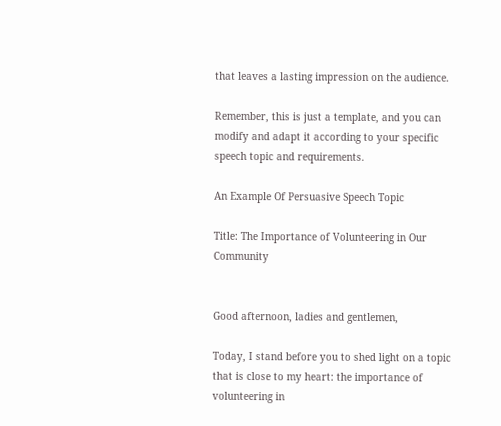that leaves a lasting impression on the audience.

Remember, this is just a template, and you can modify and adapt it according to your specific speech topic and requirements.

An Example Of Persuasive Speech Topic

Title: The Importance of Volunteering in Our Community


Good afternoon, ladies and gentlemen,

Today, I stand before you to shed light on a topic that is close to my heart: the importance of volunteering in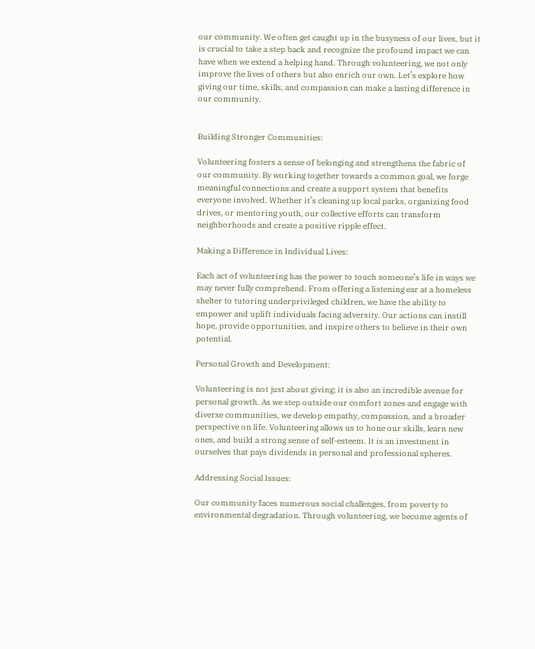our community. We often get caught up in the busyness of our lives, but it is crucial to take a step back and recognize the profound impact we can have when we extend a helping hand. Through volunteering, we not only improve the lives of others but also enrich our own. Let’s explore how giving our time, skills, and compassion can make a lasting difference in our community.


Building Stronger Communities:

Volunteering fosters a sense of belonging and strengthens the fabric of our community. By working together towards a common goal, we forge meaningful connections and create a support system that benefits everyone involved. Whether it’s cleaning up local parks, organizing food drives, or mentoring youth, our collective efforts can transform neighborhoods and create a positive ripple effect.

Making a Difference in Individual Lives:

Each act of volunteering has the power to touch someone’s life in ways we may never fully comprehend. From offering a listening ear at a homeless shelter to tutoring underprivileged children, we have the ability to empower and uplift individuals facing adversity. Our actions can instill hope, provide opportunities, and inspire others to believe in their own potential.

Personal Growth and Development:

Volunteering is not just about giving; it is also an incredible avenue for personal growth. As we step outside our comfort zones and engage with diverse communities, we develop empathy, compassion, and a broader perspective on life. Volunteering allows us to hone our skills, learn new ones, and build a strong sense of self-esteem. It is an investment in ourselves that pays dividends in personal and professional spheres.

Addressing Social Issues:

Our community faces numerous social challenges, from poverty to environmental degradation. Through volunteering, we become agents of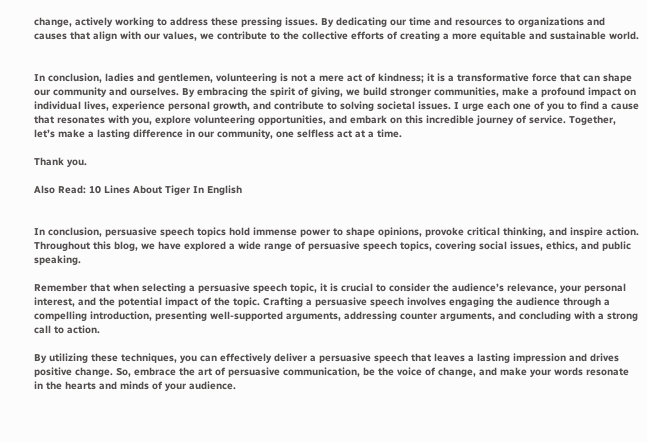change, actively working to address these pressing issues. By dedicating our time and resources to organizations and causes that align with our values, we contribute to the collective efforts of creating a more equitable and sustainable world.


In conclusion, ladies and gentlemen, volunteering is not a mere act of kindness; it is a transformative force that can shape our community and ourselves. By embracing the spirit of giving, we build stronger communities, make a profound impact on individual lives, experience personal growth, and contribute to solving societal issues. I urge each one of you to find a cause that resonates with you, explore volunteering opportunities, and embark on this incredible journey of service. Together, let’s make a lasting difference in our community, one selfless act at a time.

Thank you.

Also Read: 10 Lines About Tiger In English


In conclusion, persuasive speech topics hold immense power to shape opinions, provoke critical thinking, and inspire action. Throughout this blog, we have explored a wide range of persuasive speech topics, covering social issues, ethics, and public speaking.

Remember that when selecting a persuasive speech topic, it is crucial to consider the audience’s relevance, your personal interest, and the potential impact of the topic. Crafting a persuasive speech involves engaging the audience through a compelling introduction, presenting well-supported arguments, addressing counter arguments, and concluding with a strong call to action.

By utilizing these techniques, you can effectively deliver a persuasive speech that leaves a lasting impression and drives positive change. So, embrace the art of persuasive communication, be the voice of change, and make your words resonate in the hearts and minds of your audience.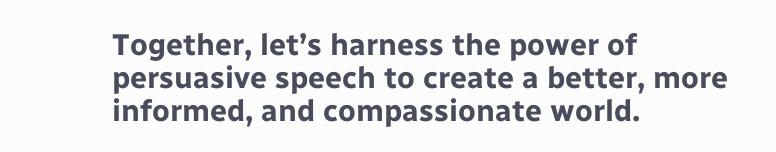Together, let’s harness the power of persuasive speech to create a better, more informed, and compassionate world.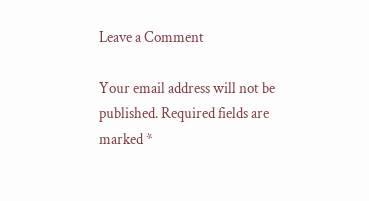Leave a Comment

Your email address will not be published. Required fields are marked *